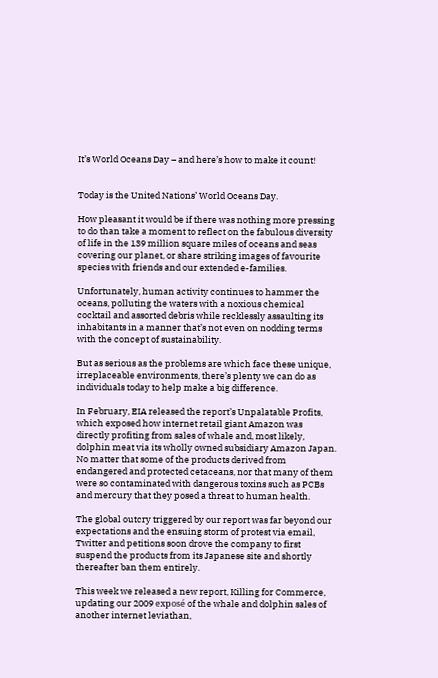It’s World Oceans Day – and here’s how to make it count!


Today is the United Nations’ World Oceans Day.

How pleasant it would be if there was nothing more pressing to do than take a moment to reflect on the fabulous diversity of life in the 139 million square miles of oceans and seas covering our planet, or share striking images of favourite species with friends and our extended e-families.

Unfortunately, human activity continues to hammer the oceans, polluting the waters with a noxious chemical cocktail and assorted debris while recklessly assaulting its inhabitants in a manner that’s not even on nodding terms with the concept of sustainability.

But as serious as the problems are which face these unique, irreplaceable environments, there’s plenty we can do as individuals today to help make a big difference.

In February, EIA released the report’s Unpalatable Profits, which exposed how internet retail giant Amazon was directly profiting from sales of whale and, most likely, dolphin meat via its wholly owned subsidiary Amazon Japan. No matter that some of the products derived from endangered and protected cetaceans, nor that many of them were so contaminated with dangerous toxins such as PCBs and mercury that they posed a threat to human health.

The global outcry triggered by our report was far beyond our expectations and the ensuing storm of protest via email, Twitter and petitions soon drove the company to first suspend the products from its Japanese site and shortly thereafter ban them entirely.

This week we released a new report, Killing for Commerce, updating our 2009 exposé of the whale and dolphin sales of another internet leviathan,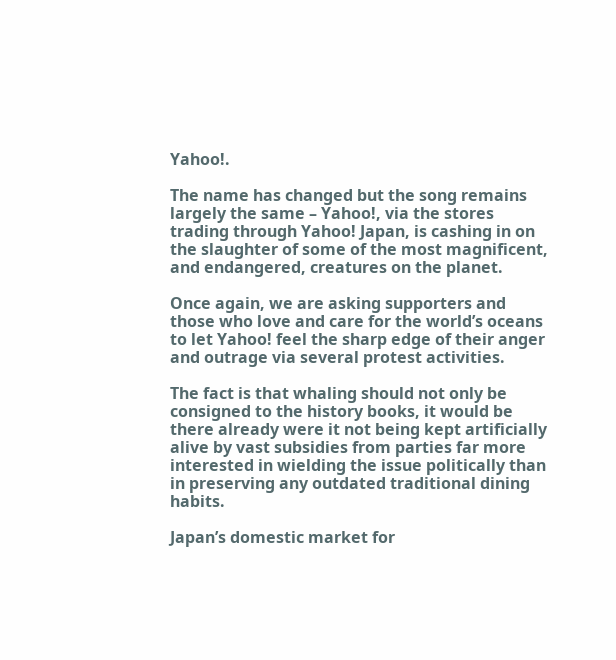Yahoo!.

The name has changed but the song remains largely the same – Yahoo!, via the stores trading through Yahoo! Japan, is cashing in on the slaughter of some of the most magnificent, and endangered, creatures on the planet.

Once again, we are asking supporters and those who love and care for the world’s oceans to let Yahoo! feel the sharp edge of their anger and outrage via several protest activities.

The fact is that whaling should not only be consigned to the history books, it would be there already were it not being kept artificially alive by vast subsidies from parties far more interested in wielding the issue politically than in preserving any outdated traditional dining habits.

Japan’s domestic market for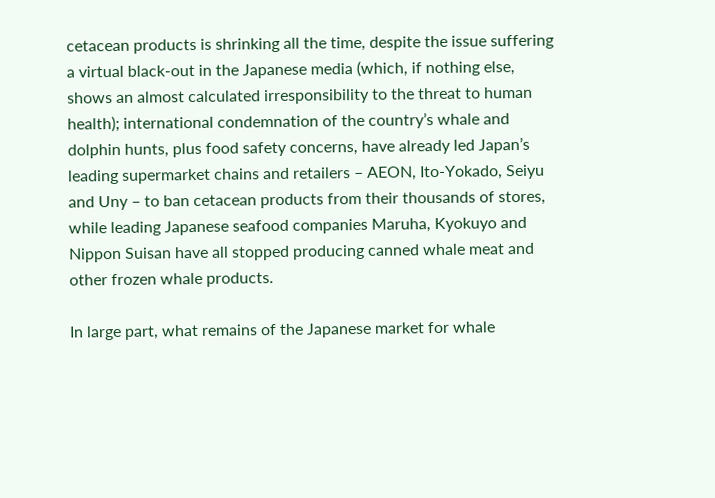cetacean products is shrinking all the time, despite the issue suffering a virtual black-out in the Japanese media (which, if nothing else, shows an almost calculated irresponsibility to the threat to human health); international condemnation of the country’s whale and dolphin hunts, plus food safety concerns, have already led Japan’s leading supermarket chains and retailers – AEON, Ito-Yokado, Seiyu and Uny – to ban cetacean products from their thousands of stores, while leading Japanese seafood companies Maruha, Kyokuyo and Nippon Suisan have all stopped producing canned whale meat and other frozen whale products.

In large part, what remains of the Japanese market for whale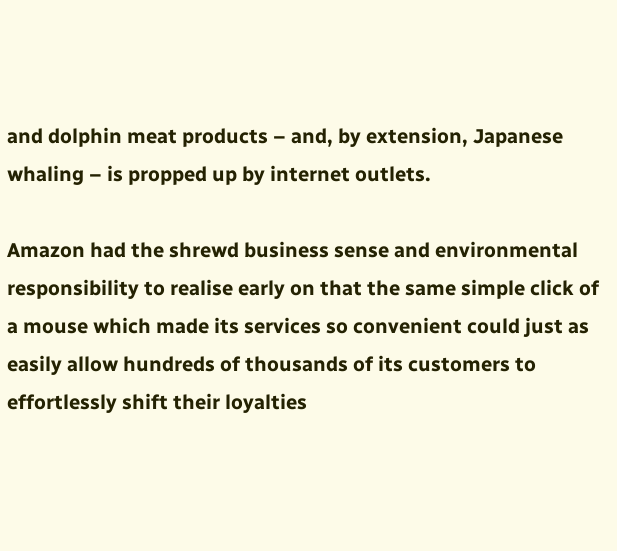and dolphin meat products – and, by extension, Japanese whaling – is propped up by internet outlets.

Amazon had the shrewd business sense and environmental responsibility to realise early on that the same simple click of a mouse which made its services so convenient could just as easily allow hundreds of thousands of its customers to effortlessly shift their loyalties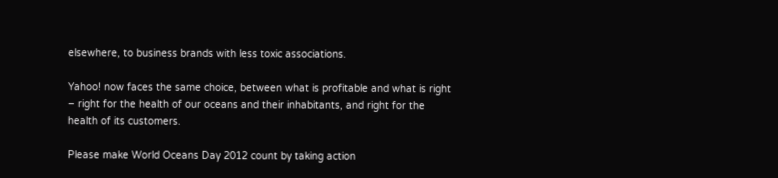elsewhere, to business brands with less toxic associations.

Yahoo! now faces the same choice, between what is profitable and what is right – right for the health of our oceans and their inhabitants, and right for the health of its customers.

Please make World Oceans Day 2012 count by taking action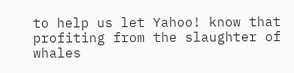to help us let Yahoo! know that profiting from the slaughter of whales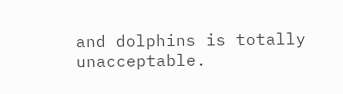and dolphins is totally unacceptable.